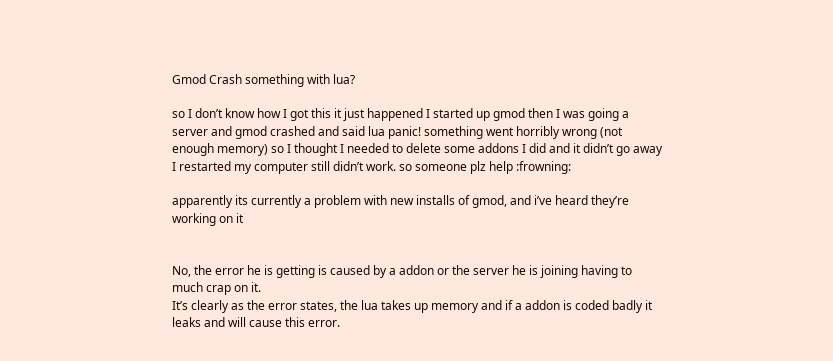Gmod Crash something with lua?

so I don’t know how I got this it just happened I started up gmod then I was going a server and gmod crashed and said lua panic! something went horribly wrong (not enough memory) so I thought I needed to delete some addons I did and it didn’t go away I restarted my computer still didn’t work. so someone plz help :frowning:

apparently its currently a problem with new installs of gmod, and i’ve heard they’re working on it


No, the error he is getting is caused by a addon or the server he is joining having to much crap on it.
It’s clearly as the error states, the lua takes up memory and if a addon is coded badly it leaks and will cause this error.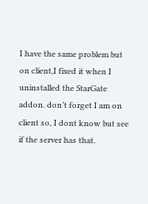I have the same problem but on client,I fixed it when I uninstalled the StarGate addon. don’t forget I am on client so, I dont know but see if the server has that.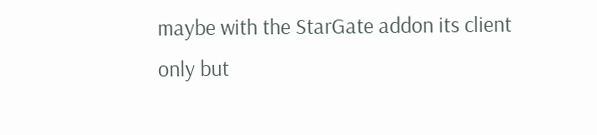maybe with the StarGate addon its client only but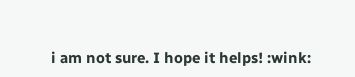i am not sure. I hope it helps! :wink: